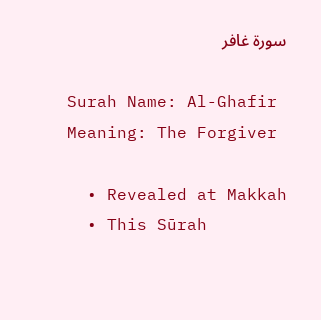سورة غافر

Surah Name: Al-Ghafir Meaning: The Forgiver

  • Revealed at Makkah
  • This Sūrah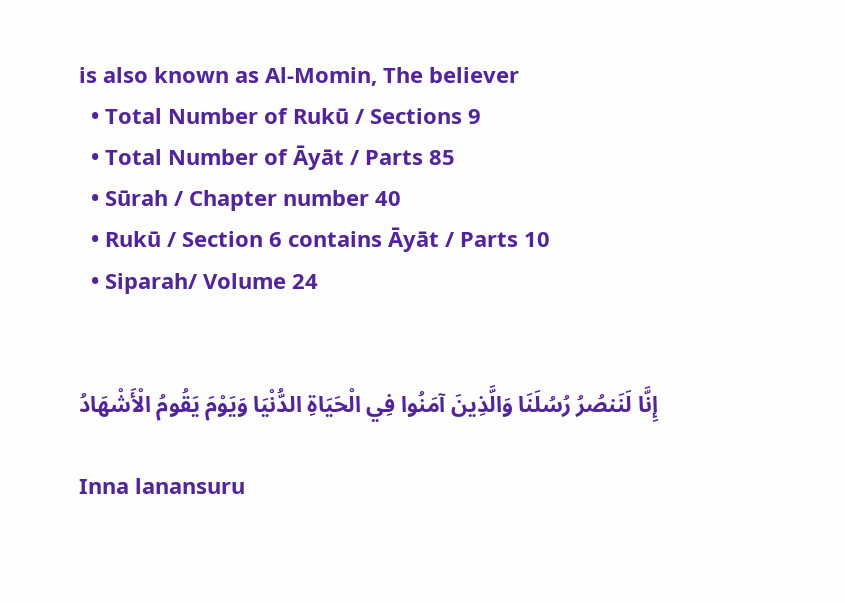is also known as Al-Momin, The believer
  • Total Number of Rukū / Sections 9
  • Total Number of Āyāt / Parts 85
  • Sūrah / Chapter number 40
  • Rukū / Section 6 contains Āyāt / Parts 10
  • Siparah/ Volume 24


إِنَّا لَنَنصُرُ رُسُلَنَا وَالَّذِينَ آمَنُوا فِي الْحَيَاةِ الدُّنْيَا وَيَوْمَ يَقُومُ الْأَشْهَادُ

Inna lanansuru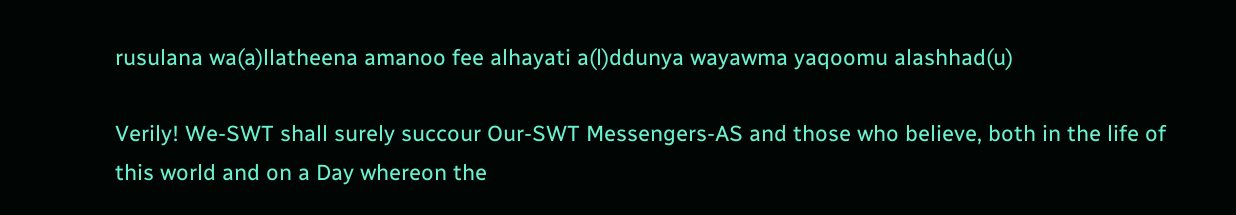rusulana wa(a)llatheena amanoo fee alhayati a(l)ddunya wayawma yaqoomu alashhad(u)

Verily! We-SWT shall surely succour Our-SWT Messengers-AS and those who believe, both in the life of this world and on a Day whereon the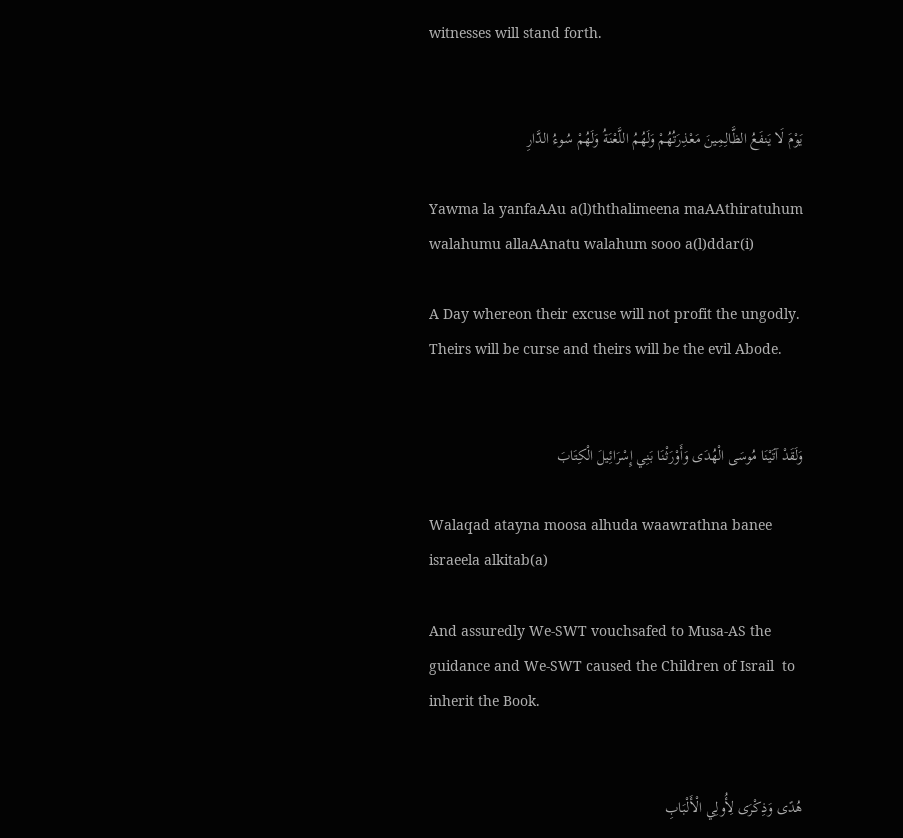witnesses will stand forth.


يَوْمَ لَا يَنفَعُ الظَّالِمِينَ مَعْذِرَتُهُمْ وَلَهُمُ اللَّعْنَةُ وَلَهُمْ سُوءُ الدَّارِ

Yawma la yanfaAAu a(l)ththalimeena maAAthiratuhum walahumu allaAAnatu walahum sooo a(l)ddar(i)

A Day whereon their excuse will not profit the ungodly. Theirs will be curse and theirs will be the evil Abode.


وَلَقَدْ آتَيْنَا مُوسَى الْهُدَى وَأَوْرَثْنَا بَنِي إِسْرَائِيلَ الْكِتَابَ

Walaqad atayna moosa alhuda waawrathna banee israeela alkitab(a)

And assuredly We-SWT vouchsafed to Musa-AS the guidance and We-SWT caused the Children of Israil  to inherit the Book.


هُدًى وَذِكْرَى لِأُولِي الْأَلْبَابِ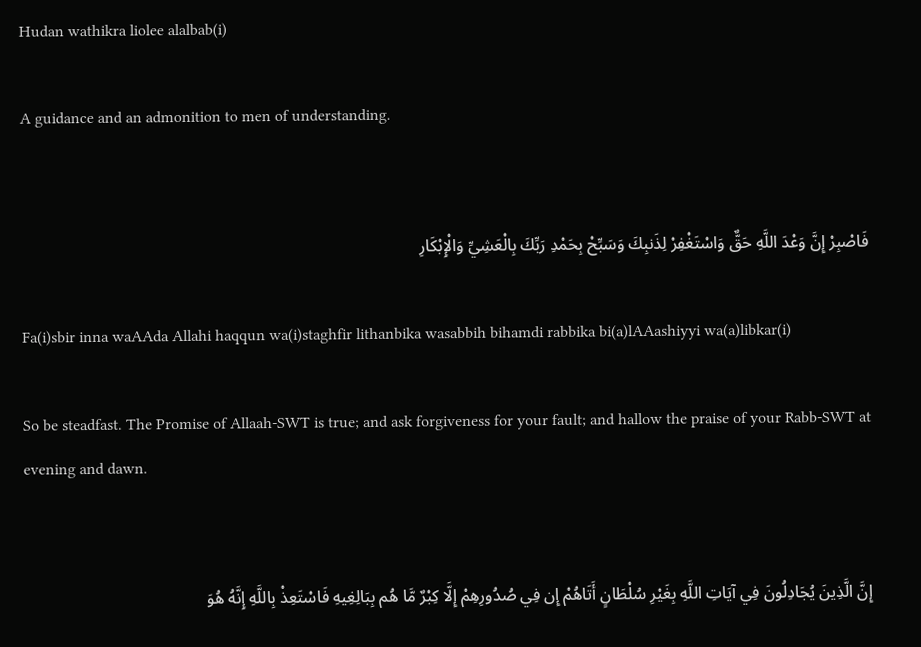Hudan wathikra liolee alalbab(i)

A guidance and an admonition to men of understanding.


فَاصْبِرْ إِنَّ وَعْدَ اللَّهِ حَقٌّ وَاسْتَغْفِرْ لِذَنبِكَ وَسَبِّحْ بِحَمْدِ رَبِّكَ بِالْعَشِيِّ وَالْإِبْكَارِ

Fa(i)sbir inna waAAda Allahi haqqun wa(i)staghfir lithanbika wasabbih bihamdi rabbika bi(a)lAAashiyyi wa(a)libkar(i)

So be steadfast. The Promise of Allaah-SWT is true; and ask forgiveness for your fault; and hallow the praise of your Rabb-SWT at evening and dawn.


إِنَّ الَّذِينَ يُجَادِلُونَ فِي آيَاتِ اللَّهِ بِغَيْرِ سُلْطَانٍ أَتَاهُمْ إِن فِي صُدُورِهِمْ إِلَّا كِبْرٌ مَّا هُم بِبَالِغِيهِ فَاسْتَعِذْ بِاللَّهِ إِنَّهُ هُوَ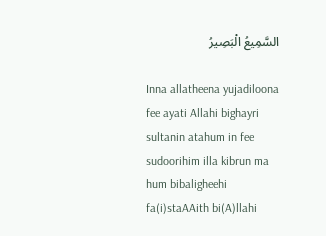السَّمِيعُ الْبَصِيرُ

Inna allatheena yujadiloona fee ayati Allahi bighayri sultanin atahum in fee sudoorihim illa kibrun ma hum bibaligheehi fa(i)staAAith bi(A)llahi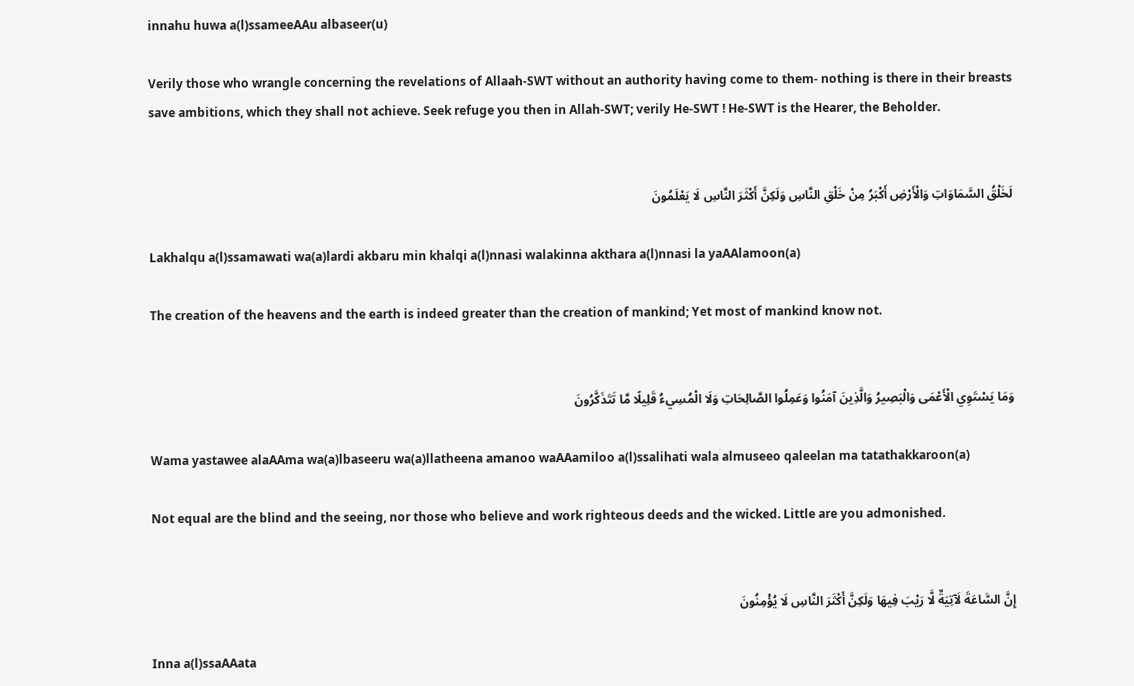innahu huwa a(l)ssameeAAu albaseer(u)

Verily those who wrangle concerning the revelations of Allaah-SWT without an authority having come to them- nothing is there in their breasts save ambitions, which they shall not achieve. Seek refuge you then in Allah-SWT; verily He-SWT ! He-SWT is the Hearer, the Beholder.


لَخَلْقُ السَّمَاوَاتِ وَالْأَرْضِ أَكْبَرُ مِنْ خَلْقِ النَّاسِ وَلَكِنَّ أَكْثَرَ النَّاسِ لَا يَعْلَمُونَ

Lakhalqu a(l)ssamawati wa(a)lardi akbaru min khalqi a(l)nnasi walakinna akthara a(l)nnasi la yaAAlamoon(a)

The creation of the heavens and the earth is indeed greater than the creation of mankind; Yet most of mankind know not.


وَمَا يَسْتَوِي الْأَعْمَى وَالْبَصِيرُ وَالَّذِينَ آمَنُوا وَعَمِلُوا الصَّالِحَاتِ وَلَا الْمُسِيءُ قَلِيلًا مَّا تَتَذَكَّرُونَ

Wama yastawee alaAAma wa(a)lbaseeru wa(a)llatheena amanoo waAAamiloo a(l)ssalihati wala almuseeo qaleelan ma tatathakkaroon(a)

Not equal are the blind and the seeing, nor those who believe and work righteous deeds and the wicked. Little are you admonished.


إِنَّ السَّاعَةَ لَآتِيَةٌ لَّا رَيْبَ فِيهَا وَلَكِنَّ أَكْثَرَ النَّاسِ لَا يُؤْمِنُونَ

Inna a(l)ssaAAata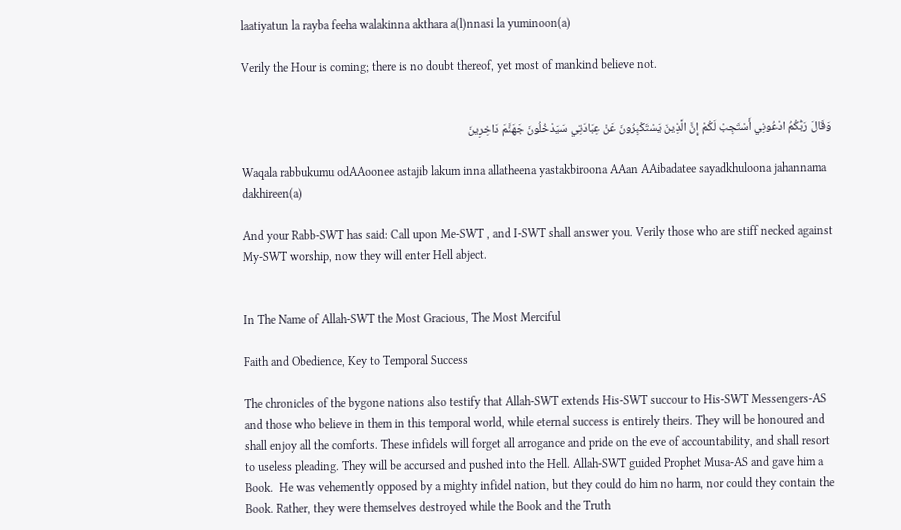laatiyatun la rayba feeha walakinna akthara a(l)nnasi la yuminoon(a)

Verily the Hour is coming; there is no doubt thereof, yet most of mankind believe not.


وَقَالَ رَبُّكُمُ ادْعُونِي أَسْتَجِبْ لَكُمْ إِنَّ الَّذِينَ يَسْتَكْبِرُونَ عَنْ عِبَادَتِي سَيَدْخُلُونَ جَهَنَّمَ دَاخِرِينَ

Waqala rabbukumu odAAoonee astajib lakum inna allatheena yastakbiroona AAan AAibadatee sayadkhuloona jahannama dakhireen(a)

And your Rabb-SWT has said: Call upon Me-SWT , and I-SWT shall answer you. Verily those who are stiff necked against My-SWT worship, now they will enter Hell abject.


In The Name of Allah-SWT the Most Gracious, The Most Merciful

Faith and Obedience, Key to Temporal Success

The chronicles of the bygone nations also testify that Allah-SWT extends His-SWT succour to His-SWT Messengers-AS and those who believe in them in this temporal world, while eternal success is entirely theirs. They will be honoured and shall enjoy all the comforts. These infidels will forget all arrogance and pride on the eve of accountability, and shall resort to useless pleading. They will be accursed and pushed into the Hell. Allah-SWT guided Prophet Musa-AS and gave him a Book.  He was vehemently opposed by a mighty infidel nation, but they could do him no harm, nor could they contain the Book. Rather, they were themselves destroyed while the Book and the Truth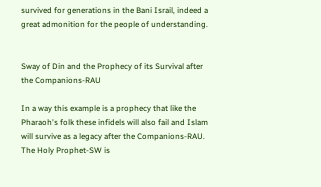survived for generations in the Bani Israil, indeed a great admonition for the people of understanding.


Sway of Din and the Prophecy of its Survival after the Companions-RAU

In a way this example is a prophecy that like the Pharaoh's folk these infidels will also fail and Islam will survive as a legacy after the Companions-RAU. The Holy Prophet-SW is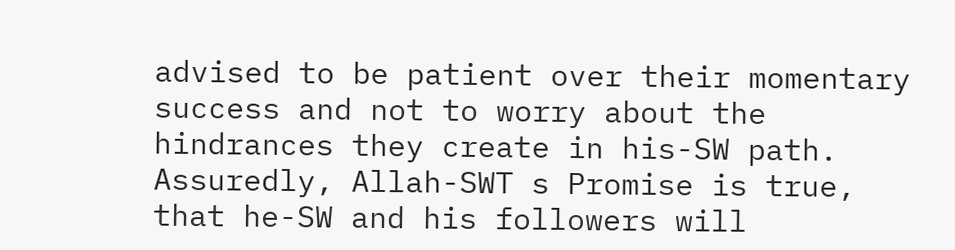advised to be patient over their momentary success and not to worry about the hindrances they create in his-SW path. Assuredly, Allah-SWT s Promise is true, that he-SW and his followers will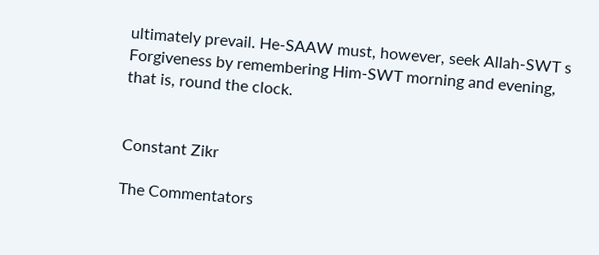ultimately prevail. He-SAAW must, however, seek Allah-SWT s Forgiveness by remembering Him-SWT morning and evening, that is, round the clock.


Constant Zikr

The Commentators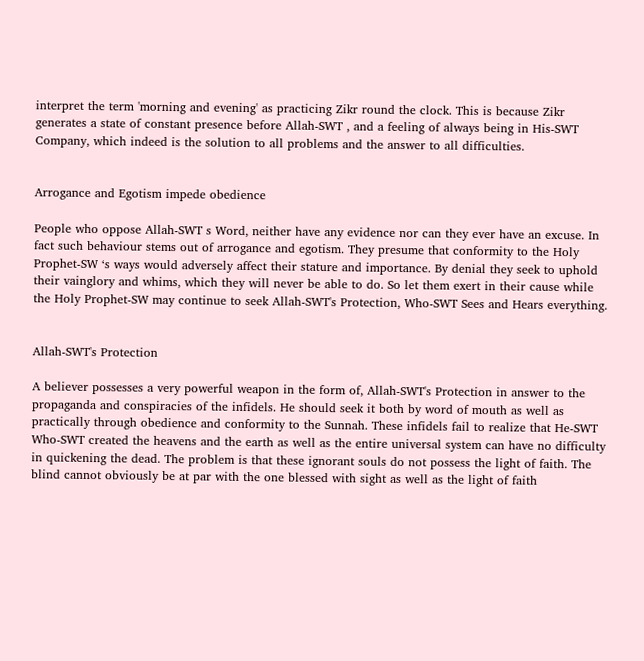interpret the term 'morning and evening' as practicing Zikr round the clock. This is because Zikr generates a state of constant presence before Allah-SWT , and a feeling of always being in His-SWT Company, which indeed is the solution to all problems and the answer to all difficulties.


Arrogance and Egotism impede obedience

People who oppose Allah-SWT s Word, neither have any evidence nor can they ever have an excuse. In fact such behaviour stems out of arrogance and egotism. They presume that conformity to the Holy Prophet-SW ‘s ways would adversely affect their stature and importance. By denial they seek to uphold their vainglory and whims, which they will never be able to do. So let them exert in their cause while the Holy Prophet-SW may continue to seek Allah-SWT's Protection, Who-SWT Sees and Hears everything.


Allah-SWT's Protection

A believer possesses a very powerful weapon in the form of, Allah-SWT's Protection in answer to the propaganda and conspiracies of the infidels. He should seek it both by word of mouth as well as practically through obedience and conformity to the Sunnah. These infidels fail to realize that He-SWT Who-SWT created the heavens and the earth as well as the entire universal system can have no difficulty in quickening the dead. The problem is that these ignorant souls do not possess the light of faith. The blind cannot obviously be at par with the one blessed with sight as well as the light of faith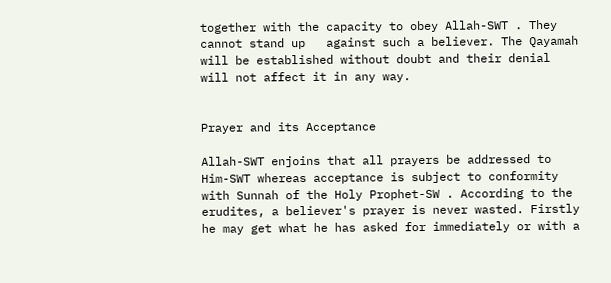together with the capacity to obey Allah-SWT . They cannot stand up   against such a believer. The Qayamah will be established without doubt and their denial will not affect it in any way.


Prayer and its Acceptance

Allah-SWT enjoins that all prayers be addressed to Him-SWT whereas acceptance is subject to conformity with Sunnah of the Holy Prophet-SW . According to the erudites, a believer's prayer is never wasted. Firstly he may get what he has asked for immediately or with a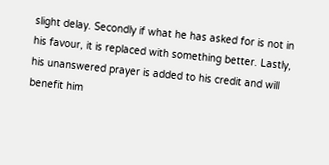slight delay. Secondly if what he has asked for is not in his favour, it is replaced with something better. Lastly, his unanswered prayer is added to his credit and will benefit him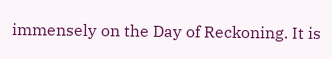immensely on the Day of Reckoning. It is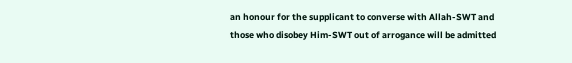an honour for the supplicant to converse with Allah-SWT and those who disobey Him-SWT out of arrogance will be admitted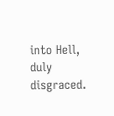into Hell, duly disgraced.